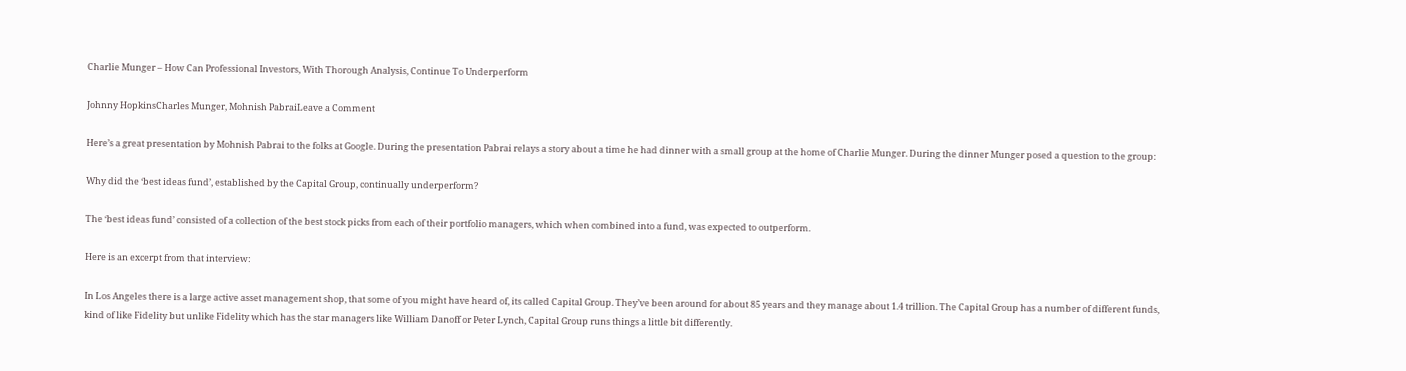Charlie Munger – How Can Professional Investors, With Thorough Analysis, Continue To Underperform

Johnny HopkinsCharles Munger, Mohnish PabraiLeave a Comment

Here’s a great presentation by Mohnish Pabrai to the folks at Google. During the presentation Pabrai relays a story about a time he had dinner with a small group at the home of Charlie Munger. During the dinner Munger posed a question to the group:

Why did the ‘best ideas fund’, established by the Capital Group, continually underperform?

The ‘best ideas fund’ consisted of a collection of the best stock picks from each of their portfolio managers, which when combined into a fund, was expected to outperform.

Here is an excerpt from that interview:

In Los Angeles there is a large active asset management shop, that some of you might have heard of, its called Capital Group. They’ve been around for about 85 years and they manage about 1.4 trillion. The Capital Group has a number of different funds, kind of like Fidelity but unlike Fidelity which has the star managers like William Danoff or Peter Lynch, Capital Group runs things a little bit differently.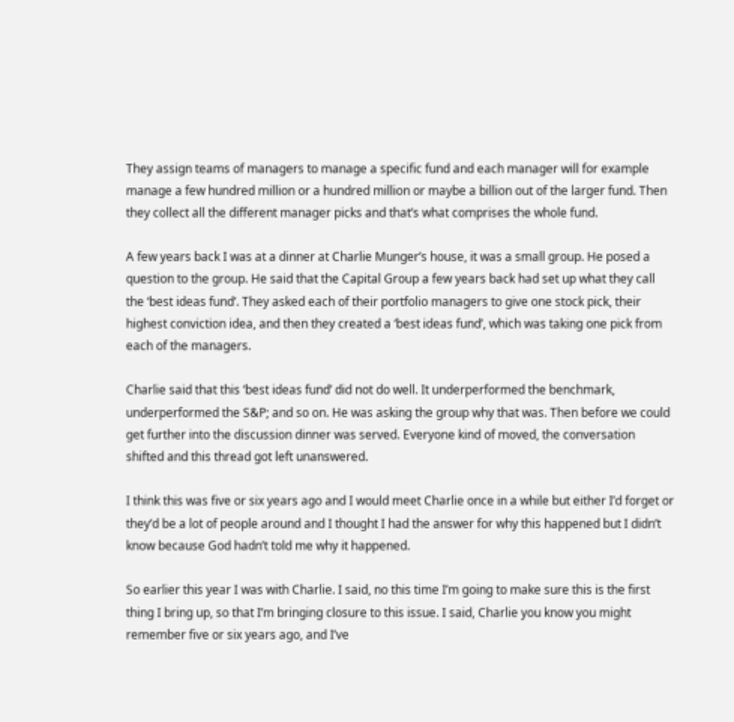They assign teams of managers to manage a specific fund and each manager will for example manage a few hundred million or a hundred million or maybe a billion out of the larger fund. Then they collect all the different manager picks and that’s what comprises the whole fund.

A few years back I was at a dinner at Charlie Munger’s house, it was a small group. He posed a question to the group. He said that the Capital Group a few years back had set up what they call the ‘best ideas fund’. They asked each of their portfolio managers to give one stock pick, their highest conviction idea, and then they created a ‘best ideas fund’, which was taking one pick from each of the managers.

Charlie said that this ‘best ideas fund’ did not do well. It underperformed the benchmark, underperformed the S&P; and so on. He was asking the group why that was. Then before we could get further into the discussion dinner was served. Everyone kind of moved, the conversation shifted and this thread got left unanswered.

I think this was five or six years ago and I would meet Charlie once in a while but either I’d forget or they’d be a lot of people around and I thought I had the answer for why this happened but I didn’t know because God hadn’t told me why it happened.

So earlier this year I was with Charlie. I said, no this time I’m going to make sure this is the first thing I bring up, so that I’m bringing closure to this issue. I said, Charlie you know you might remember five or six years ago, and I’ve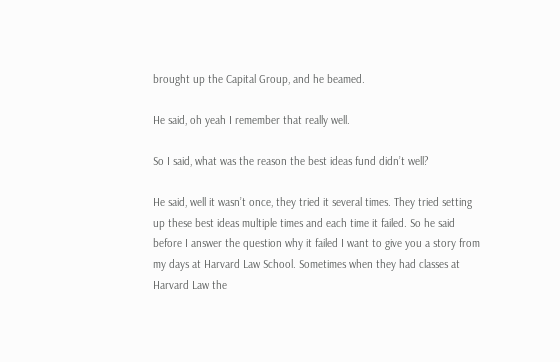brought up the Capital Group, and he beamed.

He said, oh yeah I remember that really well.

So I said, what was the reason the best ideas fund didn’t well?

He said, well it wasn’t once, they tried it several times. They tried setting up these best ideas multiple times and each time it failed. So he said before I answer the question why it failed I want to give you a story from my days at Harvard Law School. Sometimes when they had classes at Harvard Law the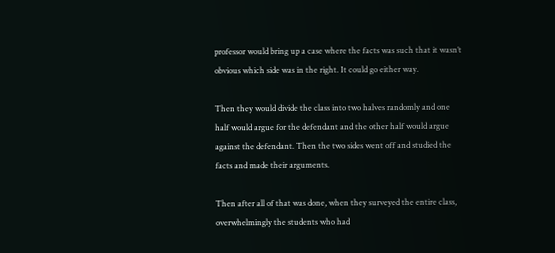professor would bring up a case where the facts was such that it wasn’t obvious which side was in the right. It could go either way.

Then they would divide the class into two halves randomly and one half would argue for the defendant and the other half would argue against the defendant. Then the two sides went off and studied the facts and made their arguments.

Then after all of that was done, when they surveyed the entire class, overwhelmingly the students who had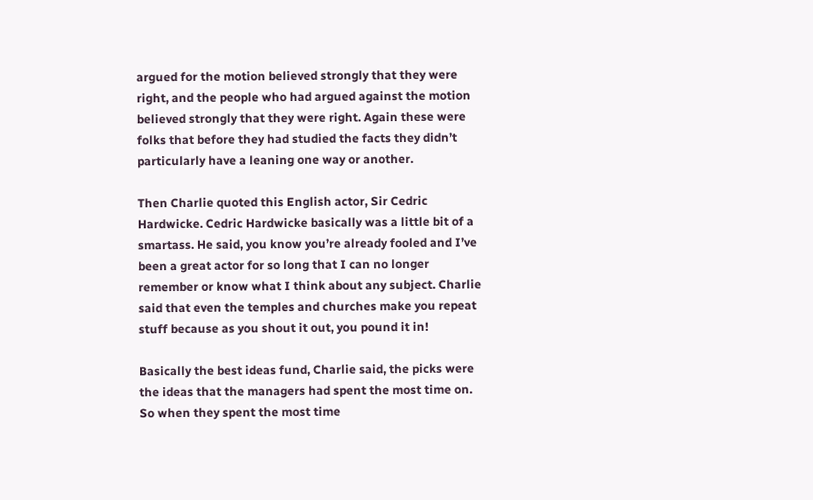argued for the motion believed strongly that they were right, and the people who had argued against the motion believed strongly that they were right. Again these were folks that before they had studied the facts they didn’t particularly have a leaning one way or another.

Then Charlie quoted this English actor, Sir Cedric Hardwicke. Cedric Hardwicke basically was a little bit of a smartass. He said, you know you’re already fooled and I’ve been a great actor for so long that I can no longer remember or know what I think about any subject. Charlie said that even the temples and churches make you repeat stuff because as you shout it out, you pound it in!

Basically the best ideas fund, Charlie said, the picks were the ideas that the managers had spent the most time on. So when they spent the most time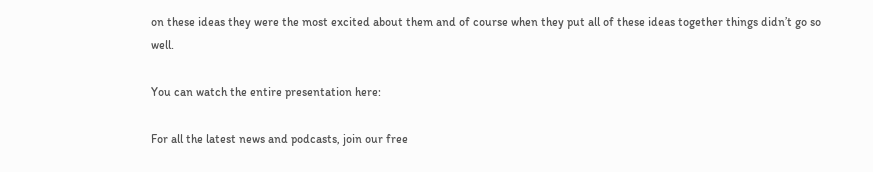on these ideas they were the most excited about them and of course when they put all of these ideas together things didn’t go so well.

You can watch the entire presentation here:

For all the latest news and podcasts, join our free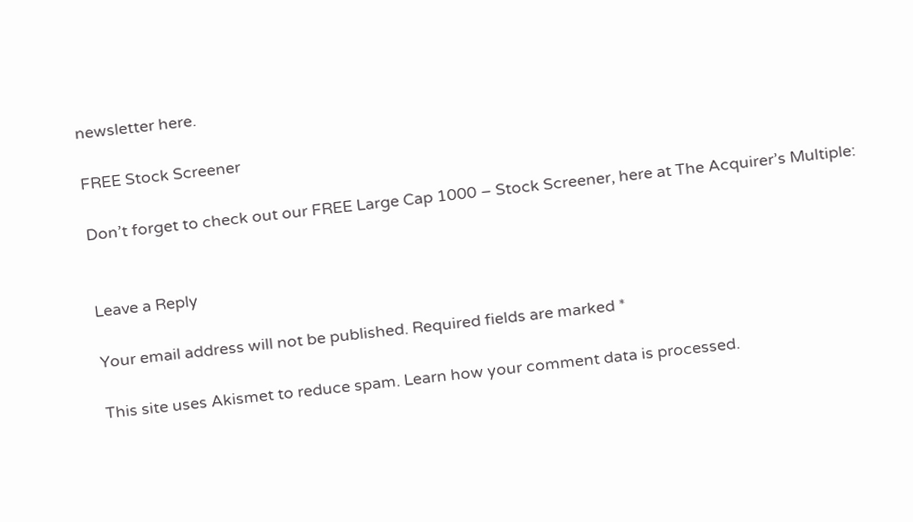newsletter here.

FREE Stock Screener

Don’t forget to check out our FREE Large Cap 1000 – Stock Screener, here at The Acquirer’s Multiple:


Leave a Reply

Your email address will not be published. Required fields are marked *

This site uses Akismet to reduce spam. Learn how your comment data is processed.